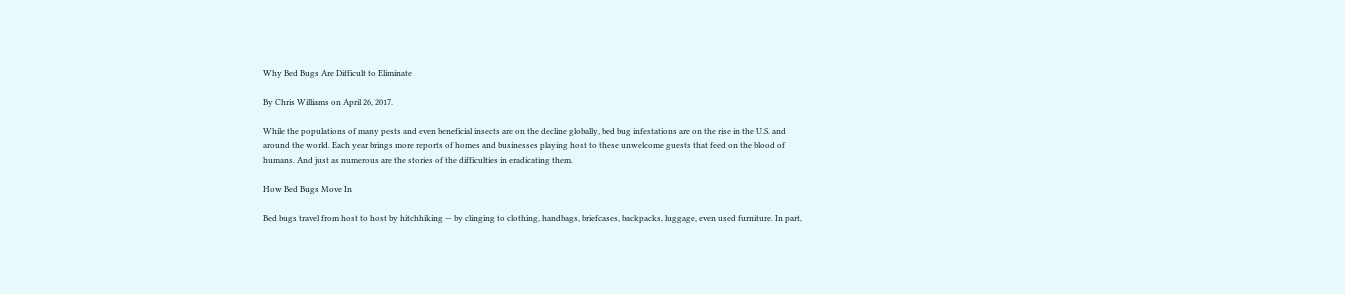Why Bed Bugs Are Difficult to Eliminate

By Chris Williams on April 26, 2017.

While the populations of many pests and even beneficial insects are on the decline globally, bed bug infestations are on the rise in the U.S. and around the world. Each year brings more reports of homes and businesses playing host to these unwelcome guests that feed on the blood of humans. And just as numerous are the stories of the difficulties in eradicating them.

How Bed Bugs Move In

Bed bugs travel from host to host by hitchhiking — by clinging to clothing, handbags, briefcases, backpacks, luggage, even used furniture. In part,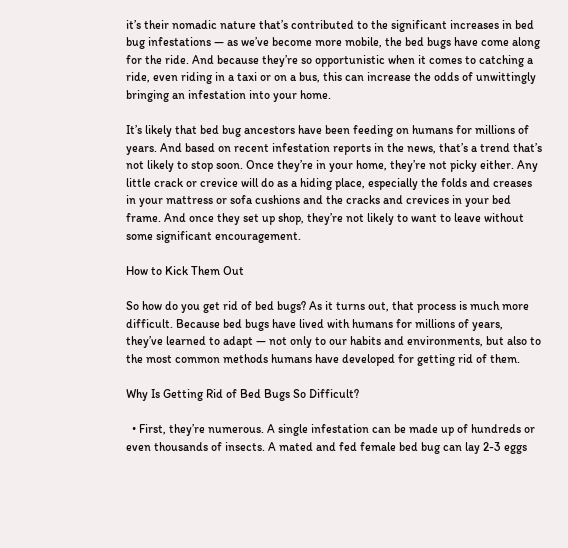it’s their nomadic nature that’s contributed to the significant increases in bed bug infestations — as we’ve become more mobile, the bed bugs have come along for the ride. And because they’re so opportunistic when it comes to catching a ride, even riding in a taxi or on a bus, this can increase the odds of unwittingly bringing an infestation into your home.

It’s likely that bed bug ancestors have been feeding on humans for millions of years. And based on recent infestation reports in the news, that’s a trend that’s not likely to stop soon. Once they’re in your home, they’re not picky either. Any little crack or crevice will do as a hiding place, especially the folds and creases in your mattress or sofa cushions and the cracks and crevices in your bed frame. And once they set up shop, they’re not likely to want to leave without some significant encouragement.

How to Kick Them Out

So how do you get rid of bed bugs? As it turns out, that process is much more difficult. Because bed bugs have lived with humans for millions of years, they’ve learned to adapt — not only to our habits and environments, but also to the most common methods humans have developed for getting rid of them.

Why Is Getting Rid of Bed Bugs So Difficult?

  • First, they’re numerous. A single infestation can be made up of hundreds or even thousands of insects. A mated and fed female bed bug can lay 2-3 eggs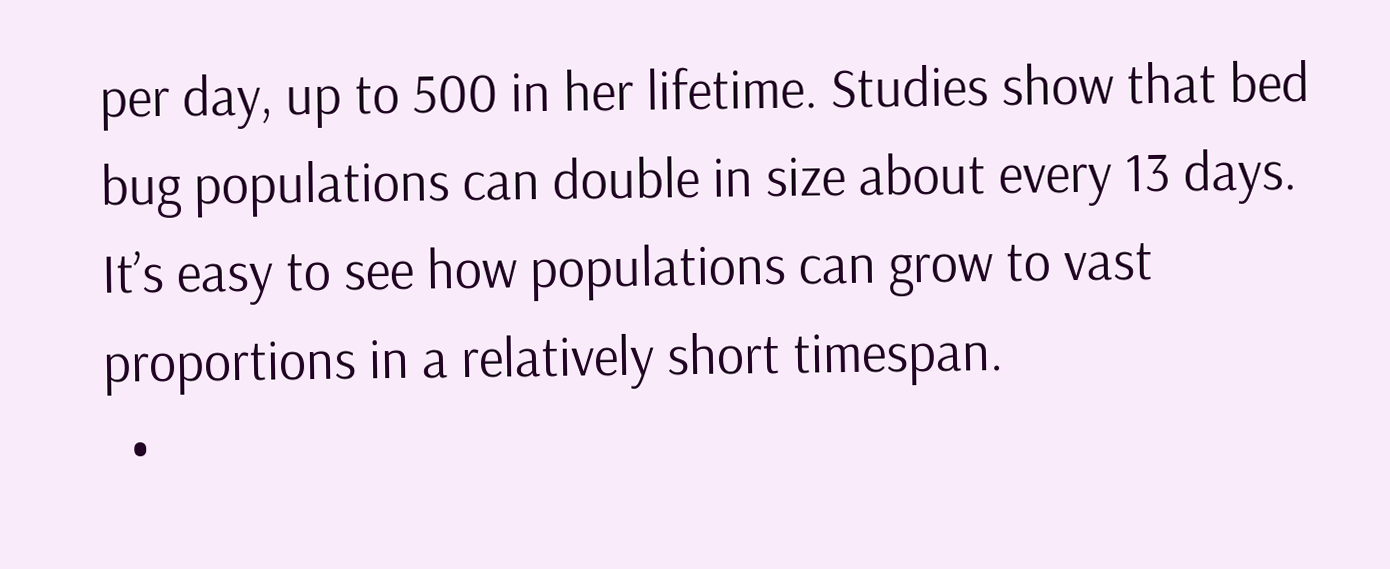per day, up to 500 in her lifetime. Studies show that bed bug populations can double in size about every 13 days. It’s easy to see how populations can grow to vast proportions in a relatively short timespan.
  •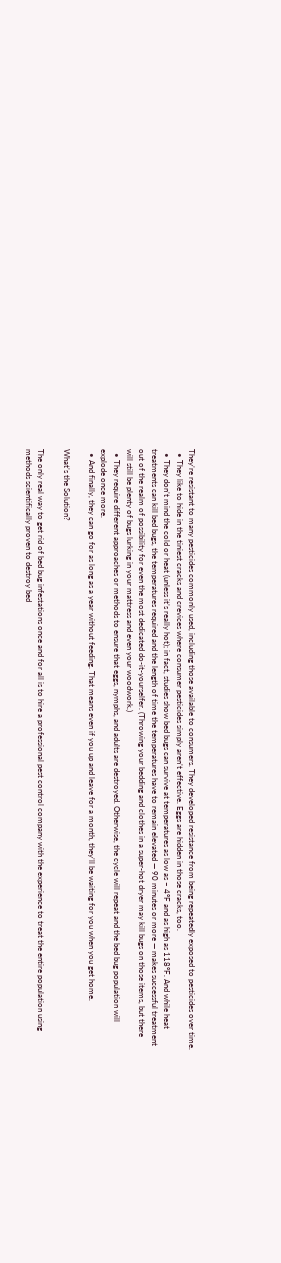They’re resistant to many pesticides commonly used, including those available to consumers. They developed resistance from being repeatedly exposed to pesticides over time.
  • They like to hide in the tiniest cracks and crevices where consumer pesticides simply aren’t effective. Eggs are hidden in those cracks, too.
  • They don’t mind the cold or heat (unless it’s really hot); in fact, studies show bed bugs can survive at temperatures as low as – 4°F and as high as 118°F. And while heat treatments can kill bed bugs, the temperatures required and the length of time the temperatures have to remain elevated — 90 minutes or more — makes successful treatment out of the realm of possibility for even the most dedicated do-it-yourselfer. (Throwing your bedding and clothes in a super-hot dryer may kill bugs on those items, but there will still be plenty of bugs lurking in your mattress and even your woodwork.)
  • They require different approaches or methods to ensure that eggs, nymphs, and adults are destroyed. Otherwise, the cycle will repeat and the bed bug population will explode once more.
  • And finally, they can go for as long as a year without feeding. That means even if you up and leave for a month, they’ll be waiting for you when you get home.

What’s the Solution?

The only real way to get rid of bed bug infestations once and for all is to hire a professional pest control company with the experience to treat the entire population using methods scientifically proven to destroy bed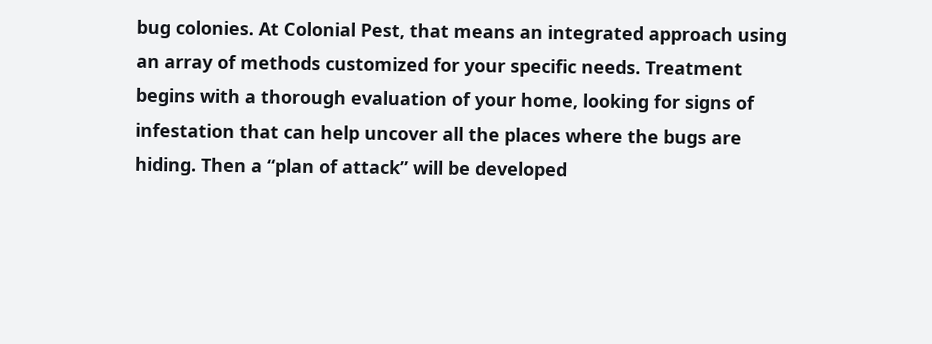bug colonies. At Colonial Pest, that means an integrated approach using an array of methods customized for your specific needs. Treatment begins with a thorough evaluation of your home, looking for signs of infestation that can help uncover all the places where the bugs are hiding. Then a “plan of attack” will be developed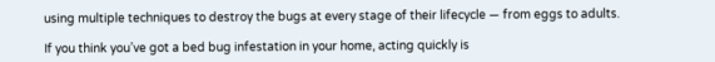using multiple techniques to destroy the bugs at every stage of their lifecycle — from eggs to adults.

If you think you’ve got a bed bug infestation in your home, acting quickly is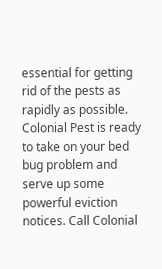essential for getting rid of the pests as rapidly as possible. Colonial Pest is ready to take on your bed bug problem and serve up some powerful eviction notices. Call Colonial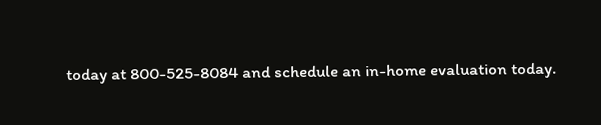today at 800-525-8084 and schedule an in-home evaluation today.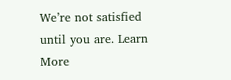We’re not satisfied until you are. Learn More